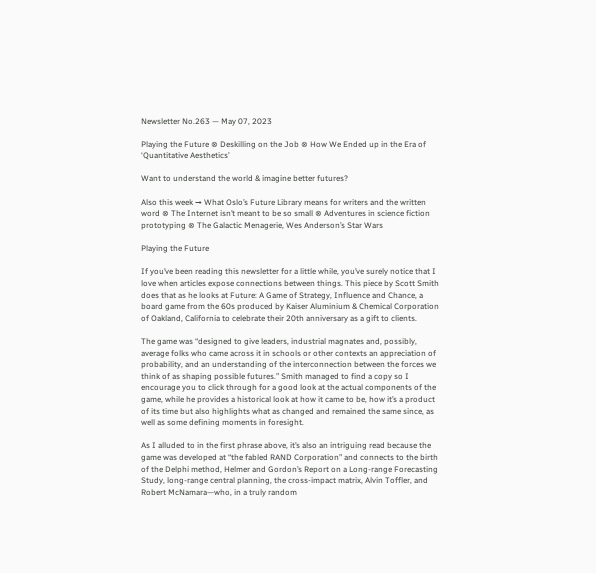Newsletter No.263 — May 07, 2023

Playing the Future ⊗ Deskilling on the Job ⊗ How We Ended up in the Era of ‘Quantitative Aesthetics’

Want to understand the world & imagine better futures?

Also this week → What Oslo’s Future Library means for writers and the written word ⊗ The Internet isn’t meant to be so small ⊗ Adventures in science fiction prototyping ⊗ The Galactic Menagerie, Wes Anderson’s Star Wars

Playing the Future

If you’ve been reading this newsletter for a little while, you’ve surely notice that I love when articles expose connections between things. This piece by Scott Smith does that as he looks at Future: A Game of Strategy, Influence and Chance, a board game from the 60s produced by Kaiser Aluminium & Chemical Corporation of Oakland, California to celebrate their 20th anniversary as a gift to clients.

The game was “designed to give leaders, industrial magnates and, possibly, average folks who came across it in schools or other contexts an appreciation of probability, and an understanding of the interconnection between the forces we think of as shaping possible futures.” Smith managed to find a copy so I encourage you to click through for a good look at the actual components of the game, while he provides a historical look at how it came to be, how it’s a product of its time but also highlights what as changed and remained the same since, as well as some defining moments in foresight.

As I alluded to in the first phrase above, it’s also an intriguing read because the game was developed at “the fabled RAND Corporation” and connects to the birth of the Delphi method, Helmer and Gordon’s Report on a Long-range Forecasting Study, long-range central planning, the cross-impact matrix, Alvin Toffler, and Robert McNamara—who, in a truly random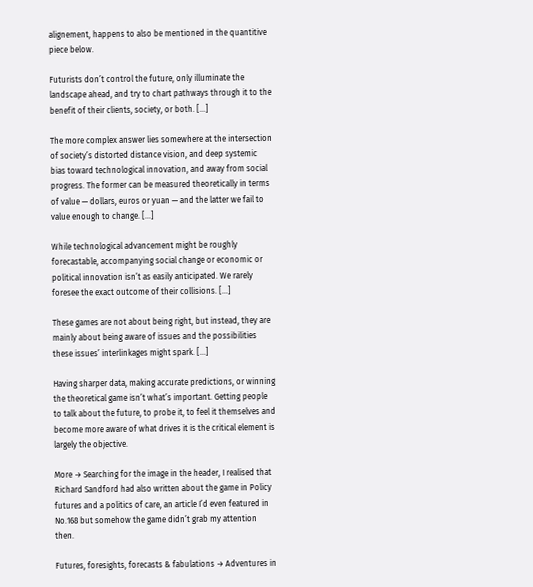alignement, happens to also be mentioned in the quantitive piece below.

Futurists don’t control the future, only illuminate the landscape ahead, and try to chart pathways through it to the benefit of their clients, society, or both. […]

The more complex answer lies somewhere at the intersection of society’s distorted distance vision, and deep systemic bias toward technological innovation, and away from social progress. The former can be measured theoretically in terms of value — dollars, euros or yuan — and the latter we fail to value enough to change. […]

While technological advancement might be roughly forecastable, accompanying social change or economic or political innovation isn’t as easily anticipated. We rarely foresee the exact outcome of their collisions. […]

These games are not about being right, but instead, they are mainly about being aware of issues and the possibilities these issues’ interlinkages might spark. […]

Having sharper data, making accurate predictions, or winning the theoretical game isn’t what’s important. Getting people to talk about the future, to probe it, to feel it themselves and become more aware of what drives it is the critical element is largely the objective.

More → Searching for the image in the header, I realised that Richard Sandford had also written about the game in Policy futures and a politics of care, an article I’d even featured in No.168 but somehow the game didn’t grab my attention then.

Futures, foresights, forecasts & fabulations → Adventures in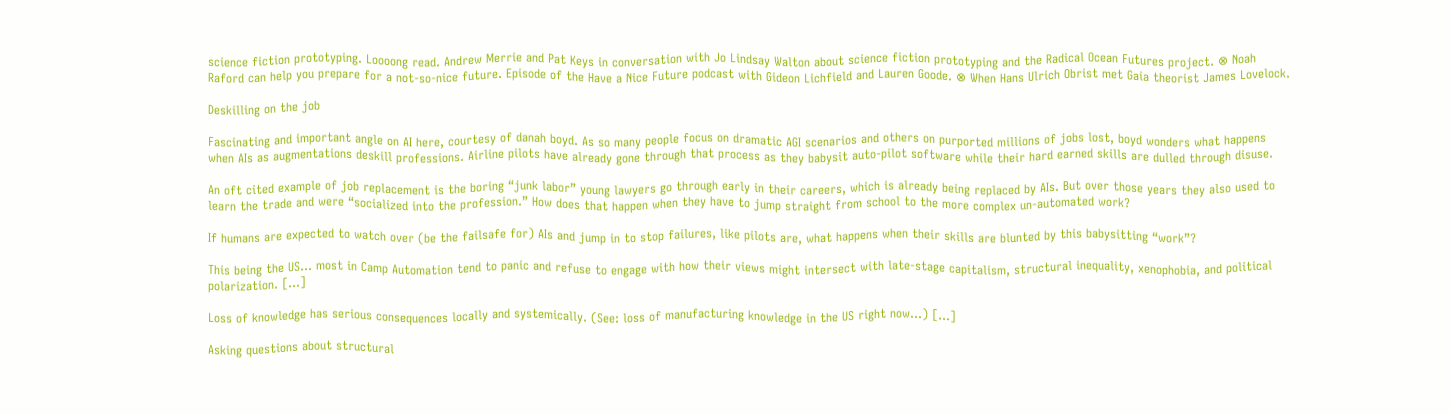science fiction prototyping. Loooong read. Andrew Merrie and Pat Keys in conversation with Jo Lindsay Walton about science fiction prototyping and the Radical Ocean Futures project. ⊗ Noah Raford can help you prepare for a not-so-nice future. Episode of the Have a Nice Future podcast with Gideon Lichfield and Lauren Goode. ⊗ When Hans Ulrich Obrist met Gaia theorist James Lovelock.

Deskilling on the job

Fascinating and important angle on AI here, courtesy of danah boyd. As so many people focus on dramatic AGI scenarios and others on purported millions of jobs lost, boyd wonders what happens when AIs as augmentations deskill professions. Airline pilots have already gone through that process as they babysit auto-pilot software while their hard earned skills are dulled through disuse.

An oft cited example of job replacement is the boring “junk labor” young lawyers go through early in their careers, which is already being replaced by AIs. But over those years they also used to learn the trade and were “socialized into the profession.” How does that happen when they have to jump straight from school to the more complex un-automated work?

If humans are expected to watch over (be the failsafe for) AIs and jump in to stop failures, like pilots are, what happens when their skills are blunted by this babysitting “work”?

This being the US… most in Camp Automation tend to panic and refuse to engage with how their views might intersect with late-stage capitalism, structural inequality, xenophobia, and political polarization. […]

Loss of knowledge has serious consequences locally and systemically. (See: loss of manufacturing knowledge in the US right now…) […]

Asking questions about structural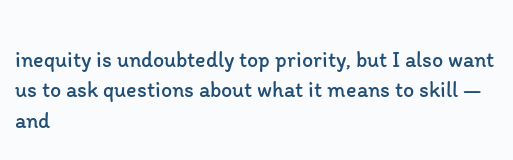inequity is undoubtedly top priority, but I also want us to ask questions about what it means to skill — and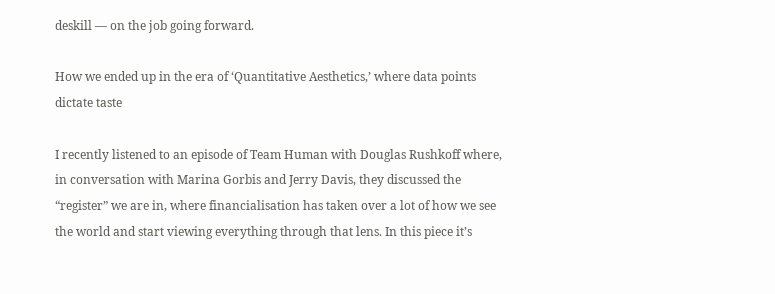deskill — on the job going forward.

How we ended up in the era of ‘Quantitative Aesthetics,’ where data points dictate taste

I recently listened to an episode of Team Human with Douglas Rushkoff where, in conversation with Marina Gorbis and Jerry Davis, they discussed the “register” we are in, where financialisation has taken over a lot of how we see the world and start viewing everything through that lens. In this piece it’s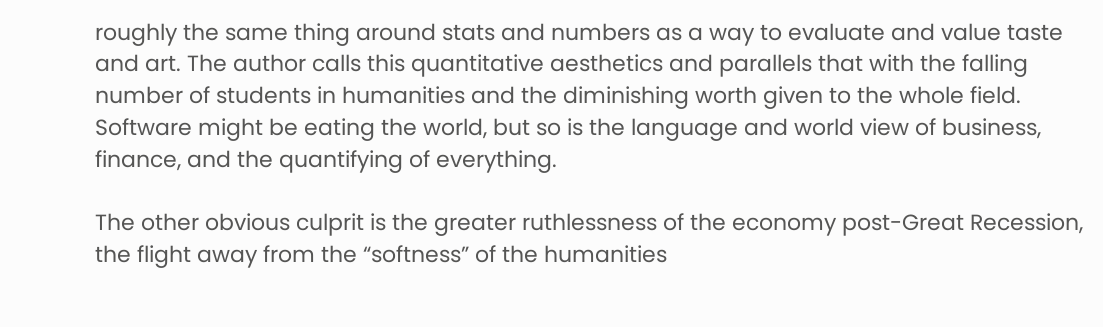roughly the same thing around stats and numbers as a way to evaluate and value taste and art. The author calls this quantitative aesthetics and parallels that with the falling number of students in humanities and the diminishing worth given to the whole field. Software might be eating the world, but so is the language and world view of business, finance, and the quantifying of everything.

The other obvious culprit is the greater ruthlessness of the economy post-Great Recession, the flight away from the “softness” of the humanities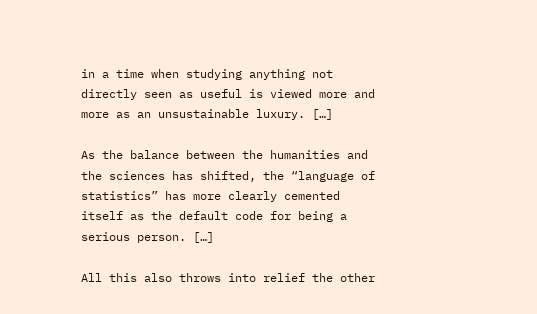in a time when studying anything not directly seen as useful is viewed more and more as an unsustainable luxury. […]

As the balance between the humanities and the sciences has shifted, the “language of statistics” has more clearly cemented itself as the default code for being a serious person. […]

All this also throws into relief the other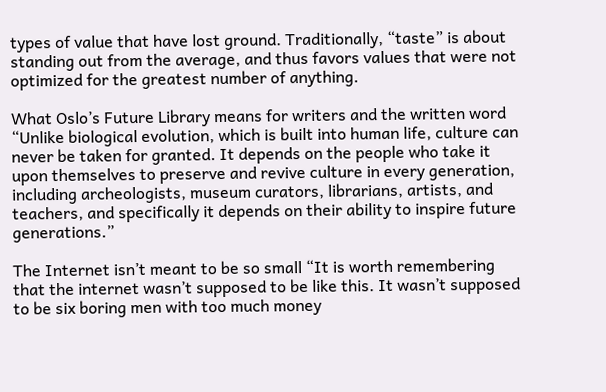types of value that have lost ground. Traditionally, “taste” is about standing out from the average, and thus favors values that were not optimized for the greatest number of anything.

What Oslo’s Future Library means for writers and the written word “Unlike biological evolution, which is built into human life, culture can never be taken for granted. It depends on the people who take it upon themselves to preserve and revive culture in every generation, including archeologists, museum curators, librarians, artists, and teachers, and specifically it depends on their ability to inspire future generations.”

The Internet isn’t meant to be so small “It is worth remembering that the internet wasn’t supposed to be like this. It wasn’t supposed to be six boring men with too much money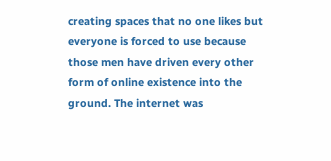creating spaces that no one likes but everyone is forced to use because those men have driven every other form of online existence into the ground. The internet was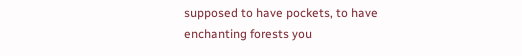supposed to have pockets, to have enchanting forests you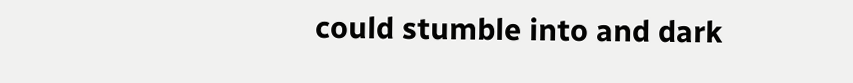could stumble into and dark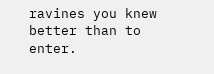ravines you knew better than to enter.